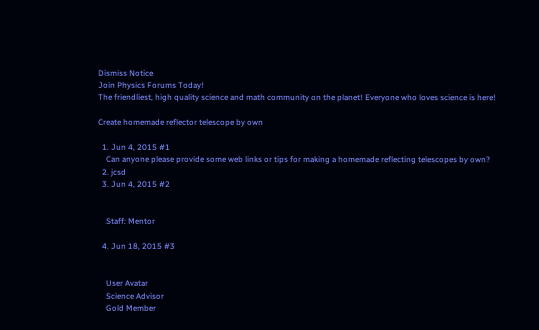Dismiss Notice
Join Physics Forums Today!
The friendliest, high quality science and math community on the planet! Everyone who loves science is here!

Create homemade reflector telescope by own

  1. Jun 4, 2015 #1
    Can anyone please provide some web links or tips for making a homemade reflecting telescopes by own?
  2. jcsd
  3. Jun 4, 2015 #2


    Staff: Mentor

  4. Jun 18, 2015 #3


    User Avatar
    Science Advisor
    Gold Member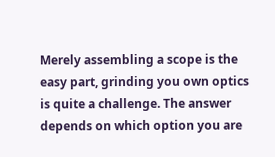Merely assembling a scope is the easy part, grinding you own optics is quite a challenge. The answer depends on which option you are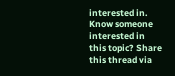interested in.
Know someone interested in this topic? Share this thread via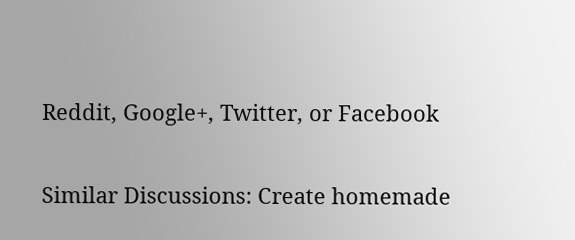Reddit, Google+, Twitter, or Facebook

Similar Discussions: Create homemade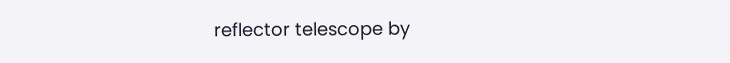reflector telescope by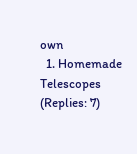own
  1. Homemade Telescopes (Replies: 7)